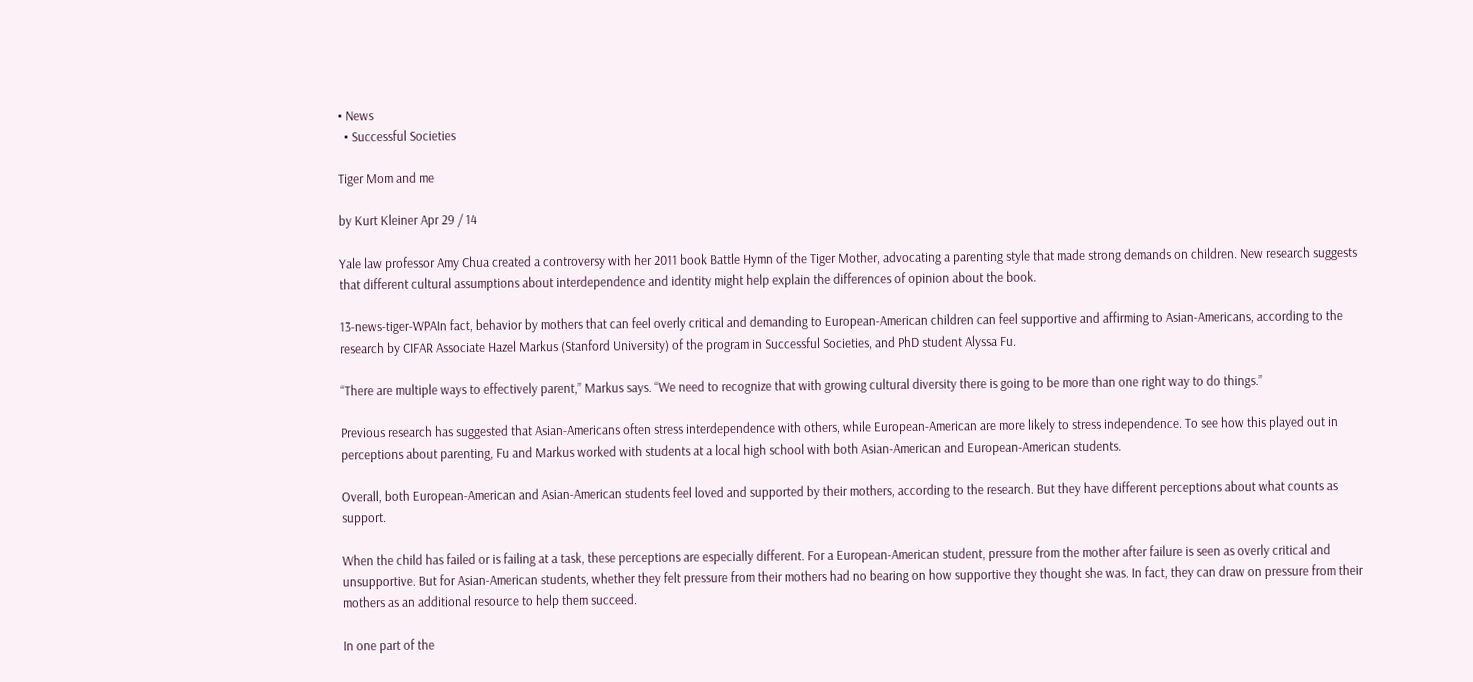• News
  • Successful Societies

Tiger Mom and me

by Kurt Kleiner Apr 29 / 14

Yale law professor Amy Chua created a controversy with her 2011 book Battle Hymn of the Tiger Mother, advocating a parenting style that made strong demands on children. New research suggests that different cultural assumptions about interdependence and identity might help explain the differences of opinion about the book.

13-news-tiger-WPAIn fact, behavior by mothers that can feel overly critical and demanding to European-American children can feel supportive and affirming to Asian-Americans, according to the research by CIFAR Associate Hazel Markus (Stanford University) of the program in Successful Societies, and PhD student Alyssa Fu.

“There are multiple ways to effectively parent,” Markus says. “We need to recognize that with growing cultural diversity there is going to be more than one right way to do things.”

Previous research has suggested that Asian-Americans often stress interdependence with others, while European-American are more likely to stress independence. To see how this played out in perceptions about parenting, Fu and Markus worked with students at a local high school with both Asian-American and European-American students.

Overall, both European-American and Asian-American students feel loved and supported by their mothers, according to the research. But they have different perceptions about what counts as support.

When the child has failed or is failing at a task, these perceptions are especially different. For a European-American student, pressure from the mother after failure is seen as overly critical and unsupportive. But for Asian-American students, whether they felt pressure from their mothers had no bearing on how supportive they thought she was. In fact, they can draw on pressure from their mothers as an additional resource to help them succeed.

In one part of the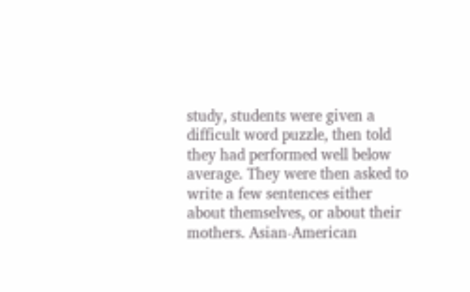study, students were given a difficult word puzzle, then told they had performed well below average. They were then asked to write a few sentences either about themselves, or about their mothers. Asian-American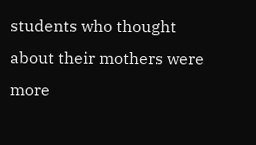students who thought about their mothers were more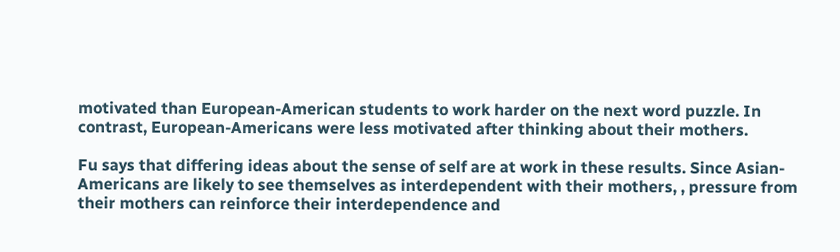motivated than European-American students to work harder on the next word puzzle. In contrast, European-Americans were less motivated after thinking about their mothers.

Fu says that differing ideas about the sense of self are at work in these results. Since Asian-Americans are likely to see themselves as interdependent with their mothers, , pressure from their mothers can reinforce their interdependence and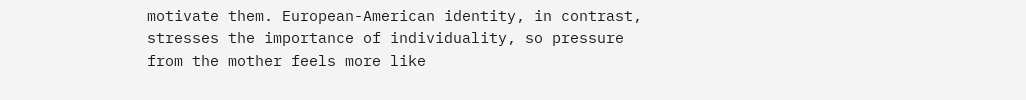motivate them. European-American identity, in contrast, stresses the importance of individuality, so pressure from the mother feels more like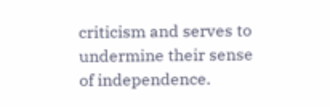criticism and serves to undermine their sense of independence.